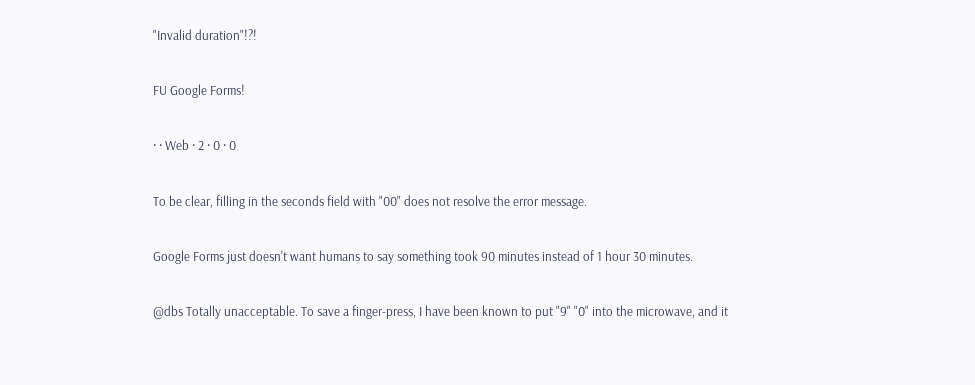"Invalid duration"!?!

FU Google Forms!

· · Web · 2 · 0 · 0

To be clear, filling in the seconds field with "00" does not resolve the error message.

Google Forms just doesn't want humans to say something took 90 minutes instead of 1 hour 30 minutes.

@dbs Totally unacceptable. To save a finger-press, I have been known to put "9" "0" into the microwave, and it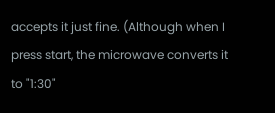accepts it just fine. (Although when I press start, the microwave converts it to "1:30"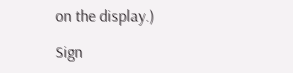on the display.)

Sign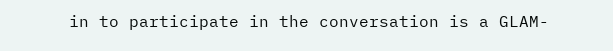in to participate in the conversation is a GLAM-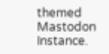themed Mastodon Instance.